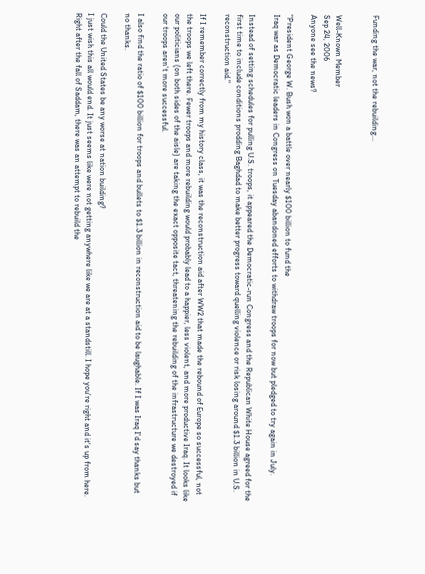Funding the war, not the rebuilding...


Well-Known Member
Sep 24, 2006
Anyone see the news?

"President George W. Bush won a battle over nearly $100 billion to fund the
Iraq war as Democratic leaders in Congress on Tuesday abandoned efforts to withdraw troops for now but pledged to try again in July.

Instead of setting schedules for pulling U.S. troops, it appeared the Democratic-run Congress and the Republican White House agreed for the first time to include conditions prodding Baghdad to make better progress toward quelling violence or risk losing around $1.3 billion in U.S. reconstruction aid."

If I remember correctly from my history class, it was the reconstruction aid after WW2 that made the rebound of Europe so successful, not the troops we left there. Fewer troops and more rebuilding would probably lead to a happier, less violent, and more productive Iraq. It looks like our politicians (on both sides of the aisle) are taking the exact opposite tact, threatening the rebuilding of the infrastructure we destroyed if our troops aren't more successful.

I also find the ratio of $100 billion for troops and bullets to $1.3 billion in reconstruction aid to be laughable. If I was Iraq I'd say thanks but no thanks.

Could the United States be any worse at nation building?
I just wish this all would end. It just seems like were not getting anywhere like we are at a standstill. I hope you're right and it's up from here.
Right after the fall of Saddam, there was an attempt to rebuild the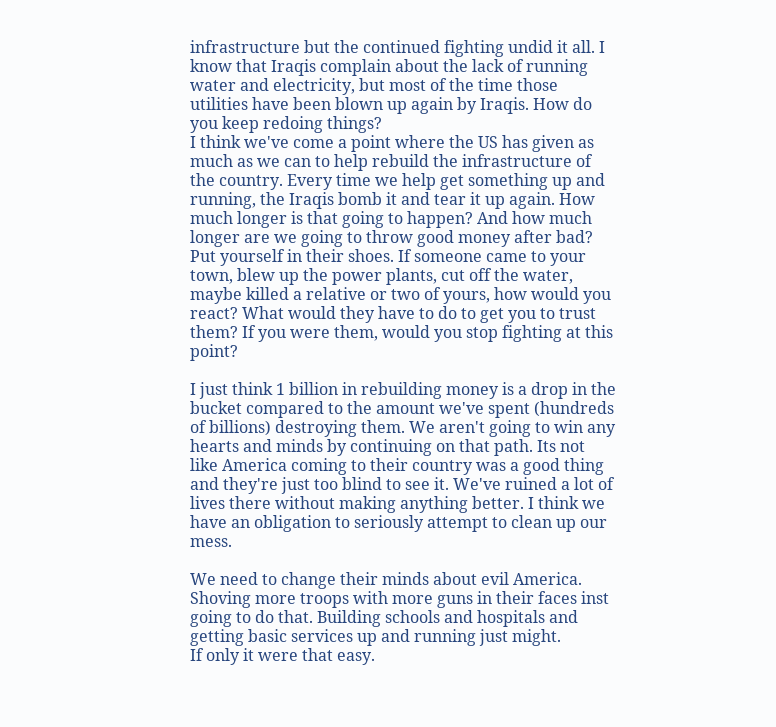infrastructure but the continued fighting undid it all. I know that Iraqis complain about the lack of running water and electricity, but most of the time those utilities have been blown up again by Iraqis. How do you keep redoing things?
I think we've come a point where the US has given as much as we can to help rebuild the infrastructure of the country. Every time we help get something up and running, the Iraqis bomb it and tear it up again. How much longer is that going to happen? And how much longer are we going to throw good money after bad?
Put yourself in their shoes. If someone came to your town, blew up the power plants, cut off the water, maybe killed a relative or two of yours, how would you react? What would they have to do to get you to trust them? If you were them, would you stop fighting at this point?

I just think 1 billion in rebuilding money is a drop in the bucket compared to the amount we've spent (hundreds of billions) destroying them. We aren't going to win any hearts and minds by continuing on that path. Its not like America coming to their country was a good thing and they're just too blind to see it. We've ruined a lot of lives there without making anything better. I think we have an obligation to seriously attempt to clean up our mess.

We need to change their minds about evil America. Shoving more troops with more guns in their faces inst going to do that. Building schools and hospitals and getting basic services up and running just might.
If only it were that easy.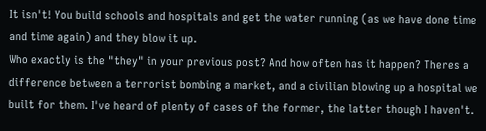It isn't! You build schools and hospitals and get the water running (as we have done time and time again) and they blow it up.
Who exactly is the "they" in your previous post? And how often has it happen? Theres a difference between a terrorist bombing a market, and a civilian blowing up a hospital we built for them. I've heard of plenty of cases of the former, the latter though I haven't.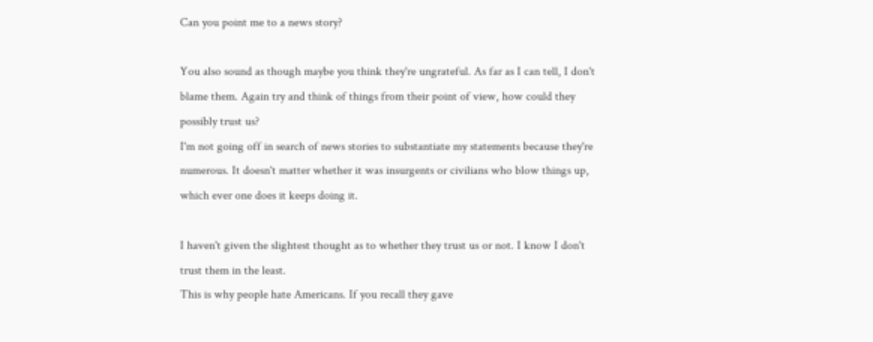Can you point me to a news story?

You also sound as though maybe you think they're ungrateful. As far as I can tell, I don't blame them. Again try and think of things from their point of view, how could they possibly trust us?
I'm not going off in search of news stories to substantiate my statements because they're numerous. It doesn't matter whether it was insurgents or civilians who blow things up, which ever one does it keeps doing it.

I haven't given the slightest thought as to whether they trust us or not. I know I don't trust them in the least.
This is why people hate Americans. If you recall they gave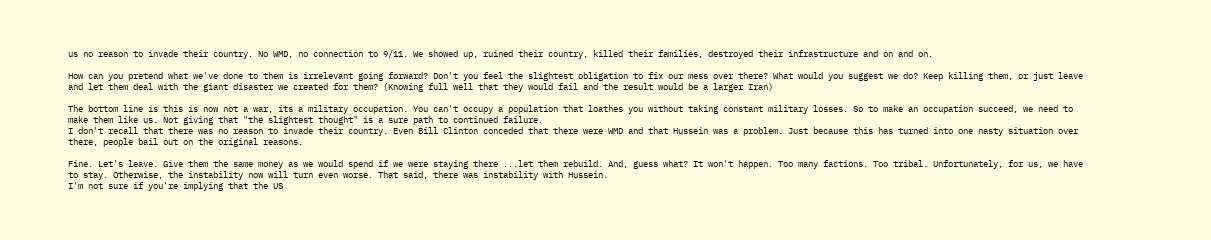us no reason to invade their country. No WMD, no connection to 9/11. We showed up, ruined their country, killed their families, destroyed their infrastructure and on and on.

How can you pretend what we've done to them is irrelevant going forward? Don't you feel the slightest obligation to fix our mess over there? What would you suggest we do? Keep killing them, or just leave and let them deal with the giant disaster we created for them? (Knowing full well that they would fail and the result would be a larger Iran)

The bottom line is this is now not a war, its a military occupation. You can't occupy a population that loathes you without taking constant military losses. So to make an occupation succeed, we need to make them like us. Not giving that "the slightest thought" is a sure path to continued failure.
I don't recall that there was no reason to invade their country. Even Bill Clinton conceded that there were WMD and that Hussein was a problem. Just because this has turned into one nasty situation over there, people bail out on the original reasons.

Fine. Let's leave. Give them the same money as we would spend if we were staying there ...let them rebuild. And, guess what? It won't happen. Too many factions. Too tribal. Unfortunately, for us, we have to stay. Otherwise, the instability now will turn even worse. That said, there was instability with Hussein.
I'm not sure if you're implying that the US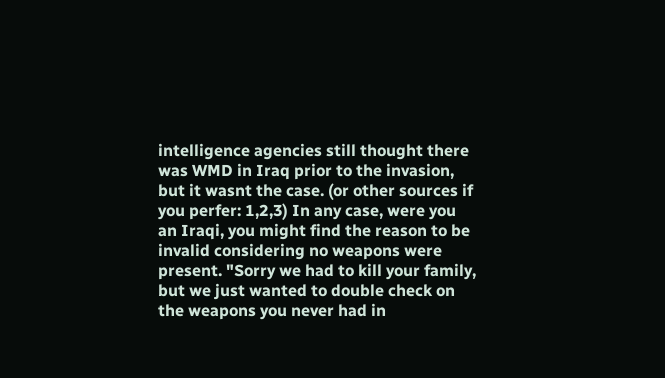intelligence agencies still thought there was WMD in Iraq prior to the invasion, but it wasnt the case. (or other sources if you perfer: 1,2,3) In any case, were you an Iraqi, you might find the reason to be invalid considering no weapons were present. "Sorry we had to kill your family, but we just wanted to double check on the weapons you never had in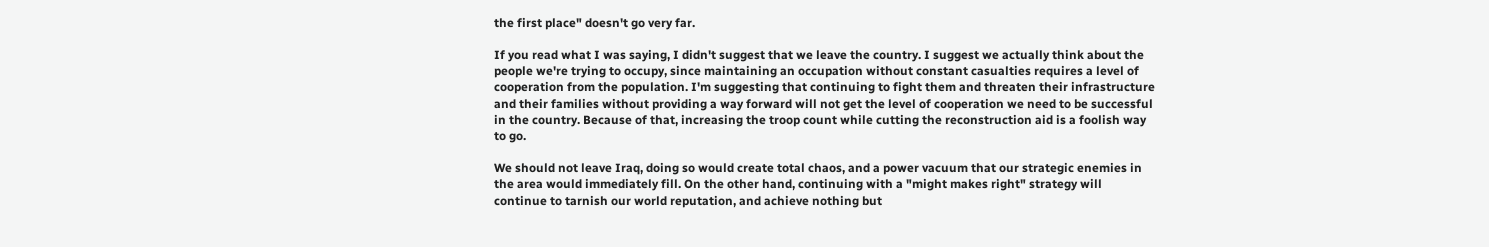the first place" doesn't go very far.

If you read what I was saying, I didn't suggest that we leave the country. I suggest we actually think about the people we're trying to occupy, since maintaining an occupation without constant casualties requires a level of cooperation from the population. I'm suggesting that continuing to fight them and threaten their infrastructure and their families without providing a way forward will not get the level of cooperation we need to be successful in the country. Because of that, increasing the troop count while cutting the reconstruction aid is a foolish way to go.

We should not leave Iraq, doing so would create total chaos, and a power vacuum that our strategic enemies in the area would immediately fill. On the other hand, continuing with a "might makes right" strategy will continue to tarnish our world reputation, and achieve nothing but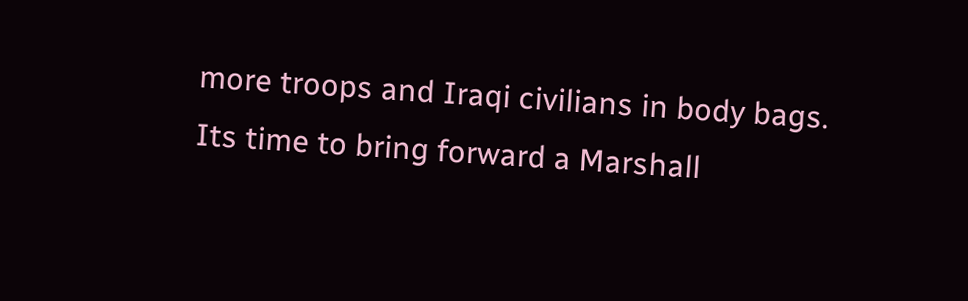more troops and Iraqi civilians in body bags. Its time to bring forward a Marshall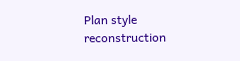Plan style reconstruction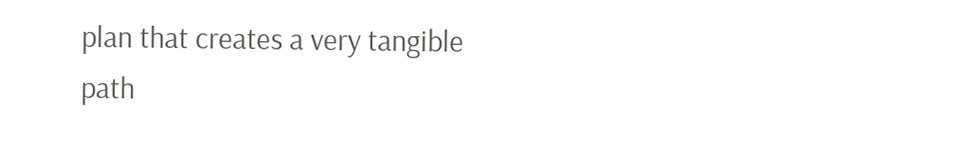plan that creates a very tangible path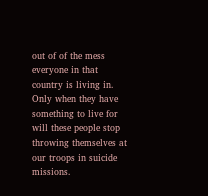out of of the mess everyone in that country is living in. Only when they have something to live for will these people stop throwing themselves at our troops in suicide missions.